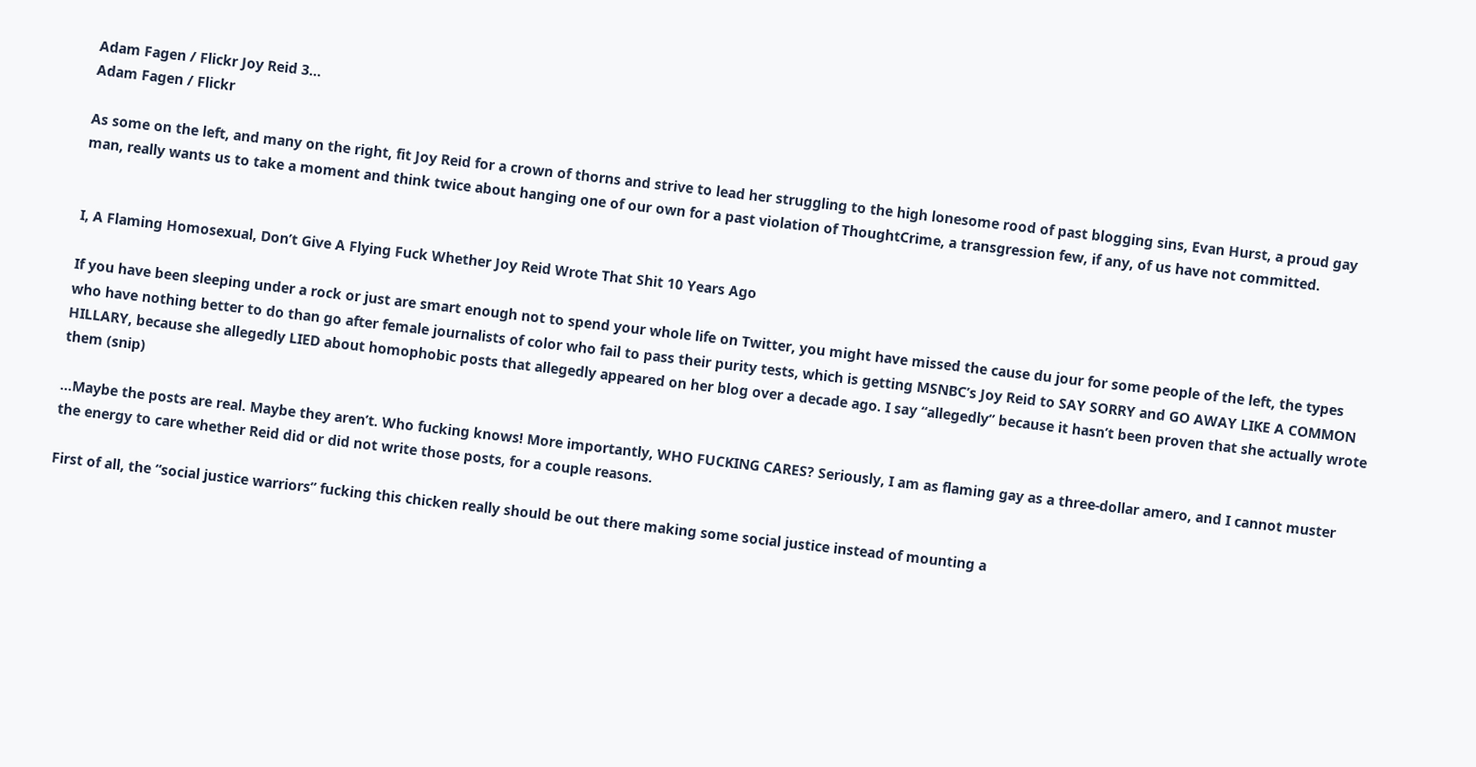Adam Fagen / Flickr Joy Reid 3...
Adam Fagen / Flickr

As some on the left, and many on the right, fit Joy Reid for a crown of thorns and strive to lead her struggling to the high lonesome rood of past blogging sins, Evan Hurst, a proud gay man, really wants us to take a moment and think twice about hanging one of our own for a past violation of ThoughtCrime, a transgression few, if any, of us have not committed.


I, A Flaming Homosexual, Don’t Give A Flying Fuck Whether Joy Reid Wrote That Shit 10 Years Ago

If you have been sleeping under a rock or just are smart enough not to spend your whole life on Twitter, you might have missed the cause du jour for some people of the left, the types who have nothing better to do than go after female journalists of color who fail to pass their purity tests, which is getting MSNBC’s Joy Reid to SAY SORRY and GO AWAY LIKE A COMMON HILLARY, because she allegedly LIED about homophobic posts that allegedly appeared on her blog over a decade ago. I say “allegedly” because it hasn’t been proven that she actually wrote them (snip)

…Maybe the posts are real. Maybe they aren’t. Who fucking knows! More importantly, WHO FUCKING CARES? Seriously, I am as flaming gay as a three-dollar amero, and I cannot muster the energy to care whether Reid did or did not write those posts, for a couple reasons.

First of all, the “social justice warriors” fucking this chicken really should be out there making some social justice instead of mounting a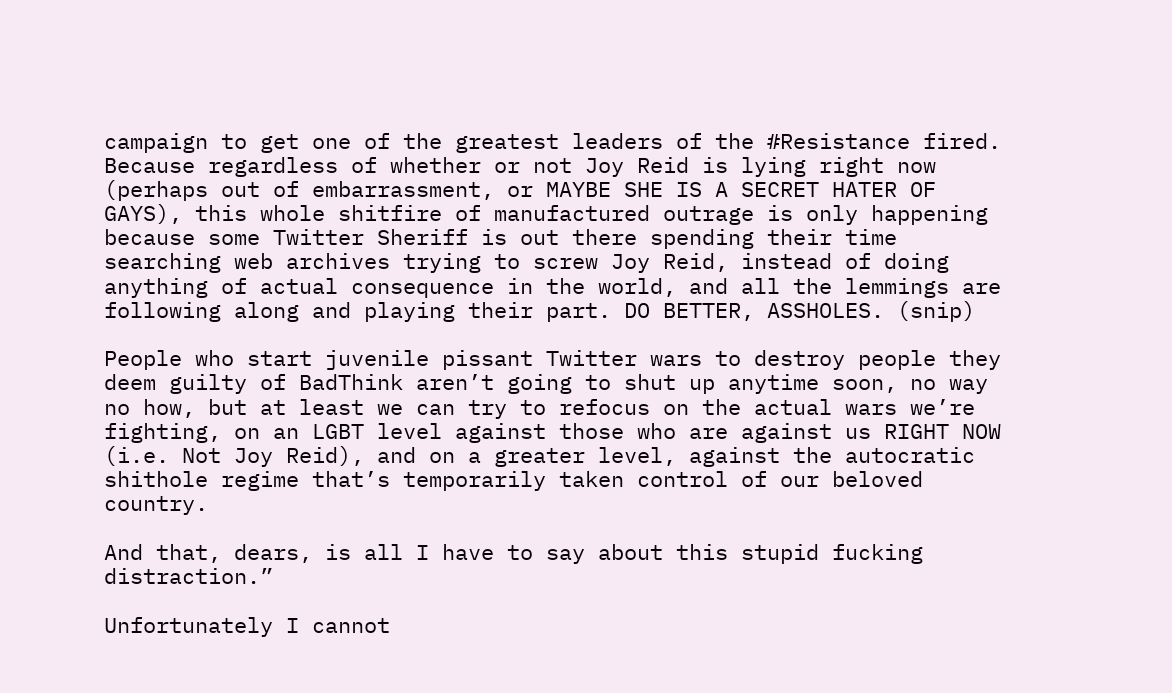campaign to get one of the greatest leaders of the #Resistance fired. Because regardless of whether or not Joy Reid is lying right now (perhaps out of embarrassment, or MAYBE SHE IS A SECRET HATER OF GAYS), this whole shitfire of manufactured outrage is only happening because some Twitter Sheriff is out there spending their time searching web archives trying to screw Joy Reid, instead of doing anything of actual consequence in the world, and all the lemmings are following along and playing their part. DO BETTER, ASSHOLES. (snip)

People who start juvenile pissant Twitter wars to destroy people they deem guilty of BadThink aren’t going to shut up anytime soon, no way no how, but at least we can try to refocus on the actual wars we’re fighting, on an LGBT level against those who are against us RIGHT NOW (i.e. Not Joy Reid), and on a greater level, against the autocratic shithole regime that’s temporarily taken control of our beloved country.

And that, dears, is all I have to say about this stupid fucking distraction.”

Unfortunately I cannot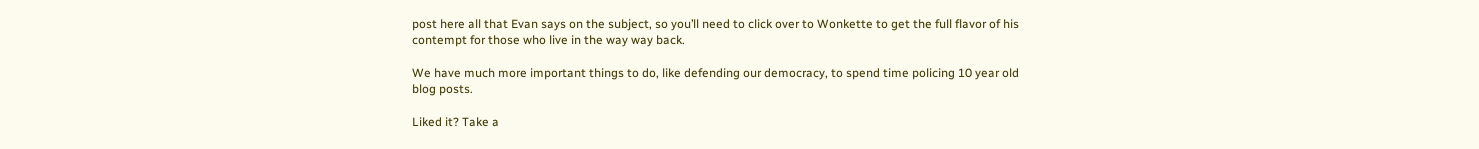post here all that Evan says on the subject, so you’ll need to click over to Wonkette to get the full flavor of his contempt for those who live in the way way back.

We have much more important things to do, like defending our democracy, to spend time policing 10 year old blog posts.

Liked it? Take a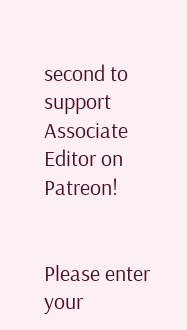second to support Associate Editor on Patreon!


Please enter your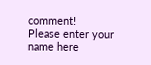comment!
Please enter your name here